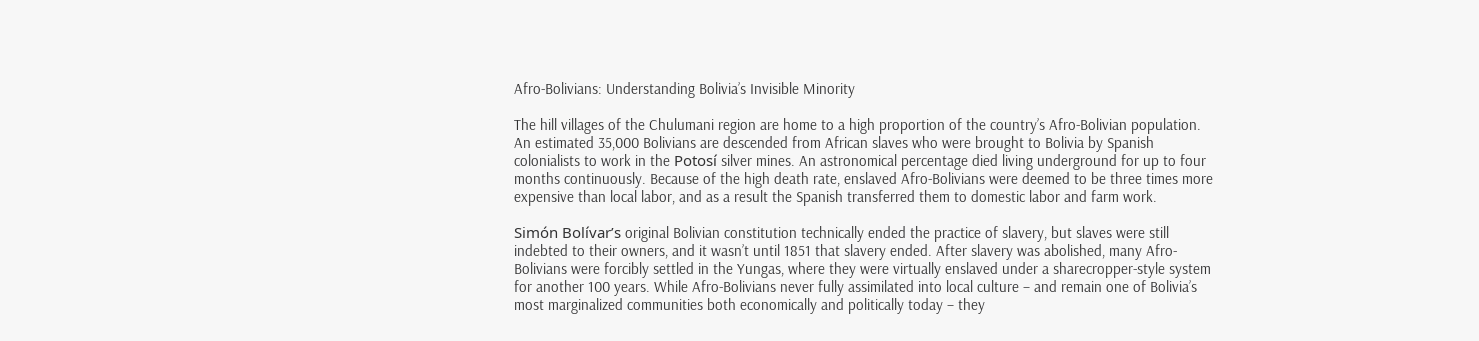Afro-Bolivians: Understanding Bolivia’s Invisible Minority

The hill villages of the Chulumani region are home to a high proportion of the country’s Afro-Bolivian population. An estimated 35,000 Bolivians are descended from African slaves who were brought to Bolivia by Spanish colonialists to work in the Potosí silver mines. An astronomical percentage died living underground for up to four months continuously. Because of the high death rate, enslaved Afro-Bolivians were deemed to be three times more expensive than local labor, and as a result the Spanish transferred them to domestic labor and farm work.

Simón Bolívar’s original Bolivian constitution technically ended the practice of slavery, but slaves were still indebted to their owners, and it wasn’t until 1851 that slavery ended. After slavery was abolished, many Afro-Bolivians were forcibly settled in the Yungas, where they were virtually enslaved under a sharecropper-style system for another 100 years. While Afro-Bolivians never fully assimilated into local culture – and remain one of Bolivia’s most marginalized communities both economically and politically today – they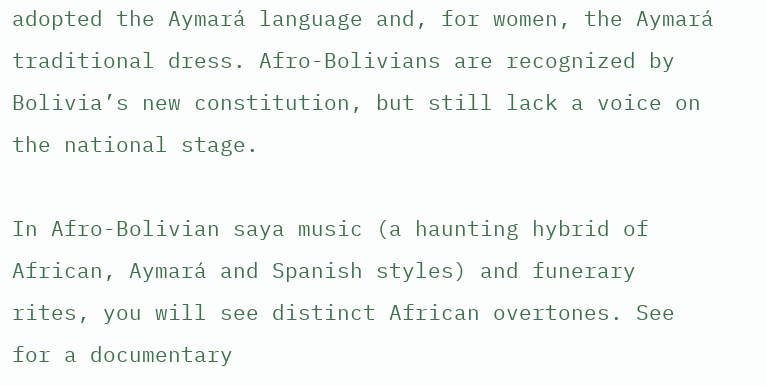adopted the Aymará language and, for women, the Aymará traditional dress. Afro-Bolivians are recognized by Bolivia’s new constitution, but still lack a voice on the national stage.

In Afro-Bolivian saya music (a haunting hybrid of African, Aymará and Spanish styles) and funerary rites, you will see distinct African overtones. See for a documentary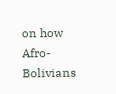on how Afro-Bolivians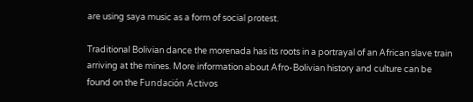are using saya music as a form of social protest.

Traditional Bolivian dance the morenada has its roots in a portrayal of an African slave train arriving at the mines. More information about Afro-Bolivian history and culture can be found on the Fundación Activos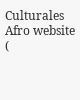Culturales Afro website (